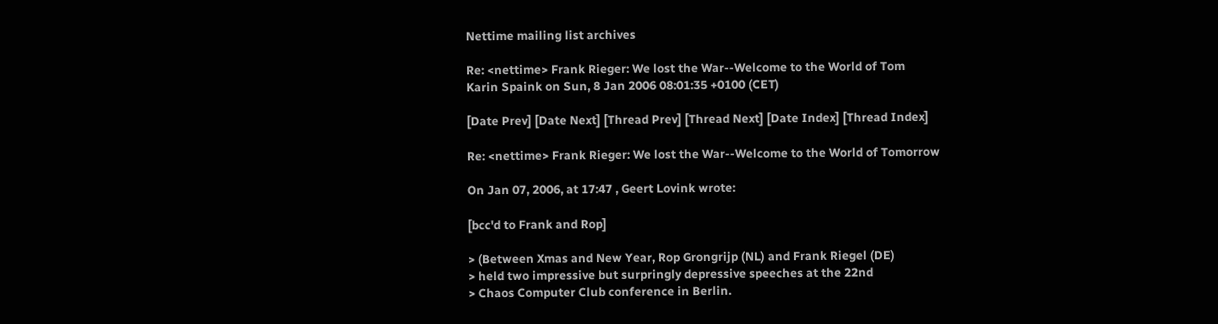Nettime mailing list archives

Re: <nettime> Frank Rieger: We lost the War--Welcome to the World of Tom
Karin Spaink on Sun, 8 Jan 2006 08:01:35 +0100 (CET)

[Date Prev] [Date Next] [Thread Prev] [Thread Next] [Date Index] [Thread Index]

Re: <nettime> Frank Rieger: We lost the War--Welcome to the World of Tomorrow

On Jan 07, 2006, at 17:47 , Geert Lovink wrote:

[bcc'd to Frank and Rop]

> (Between Xmas and New Year, Rop Grongrijp (NL) and Frank Riegel (DE)
> held two impressive but surpringly depressive speeches at the 22nd
> Chaos Computer Club conference in Berlin.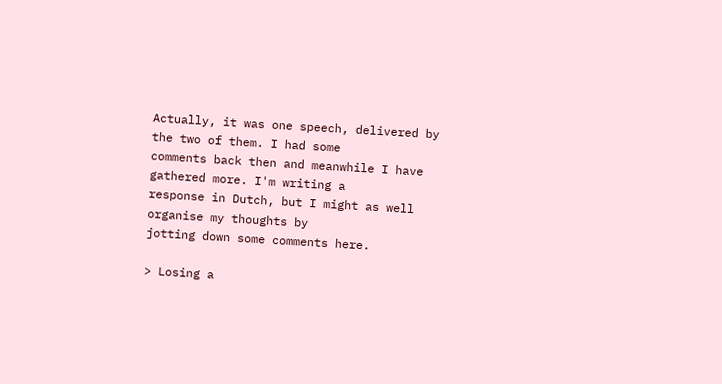Actually, it was one speech, delivered by the two of them. I had some
comments back then and meanwhile I have gathered more. I'm writing a
response in Dutch, but I might as well organise my thoughts by
jotting down some comments here.

> Losing a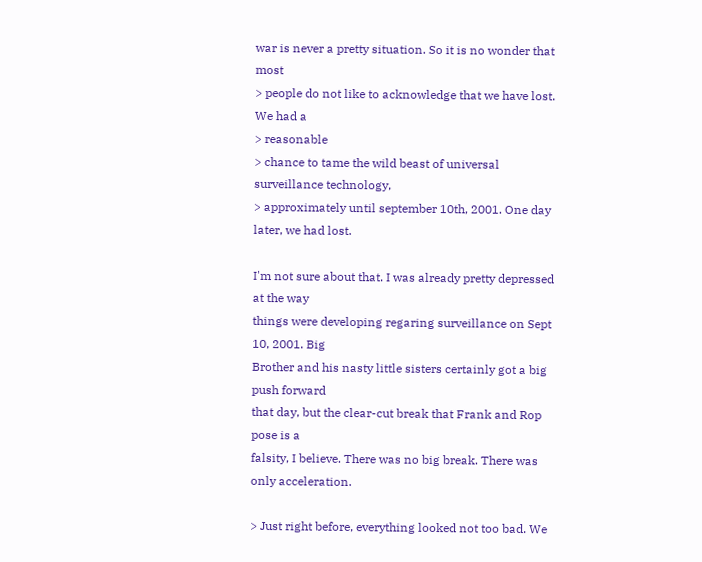war is never a pretty situation. So it is no wonder that most
> people do not like to acknowledge that we have lost. We had a
> reasonable
> chance to tame the wild beast of universal surveillance technology,
> approximately until september 10th, 2001. One day later, we had lost.

I'm not sure about that. I was already pretty depressed at the way
things were developing regaring surveillance on Sept 10, 2001. Big
Brother and his nasty little sisters certainly got a big push forward
that day, but the clear-cut break that Frank and Rop pose is a
falsity, I believe. There was no big break. There was only acceleration.

> Just right before, everything looked not too bad. We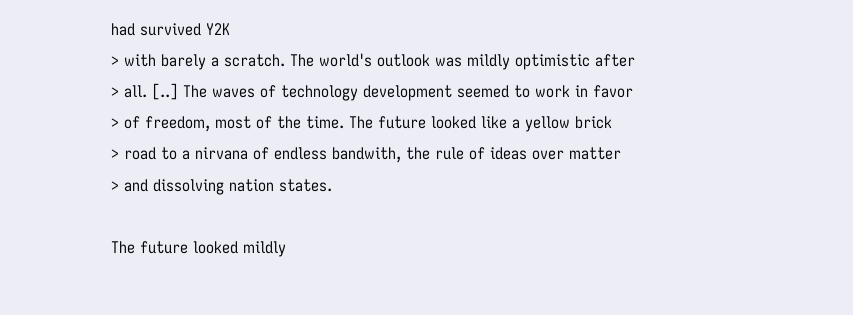had survived Y2K
> with barely a scratch. The world's outlook was mildly optimistic after
> all. [..] The waves of technology development seemed to work in favor
> of freedom, most of the time. The future looked like a yellow brick
> road to a nirvana of endless bandwith, the rule of ideas over matter
> and dissolving nation states.

The future looked mildly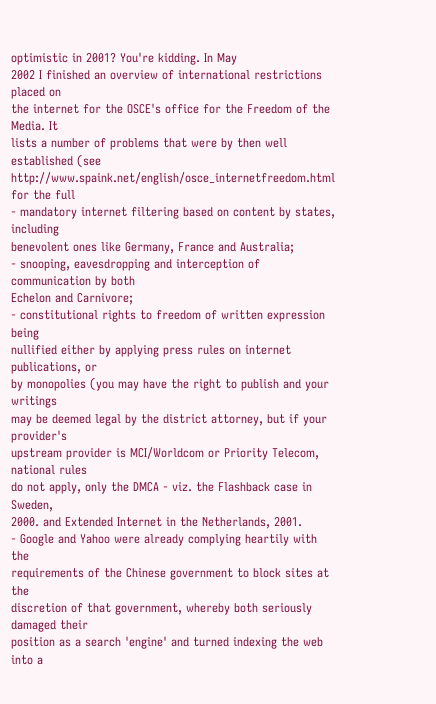optimistic in 2001? You're kidding. In May
2002 I finished an overview of international restrictions placed on
the internet for the OSCE's office for the Freedom of the Media. It
lists a number of problems that were by then well established (see
http://www.spaink.net/english/osce_internetfreedom.html for the full
- mandatory internet filtering based on content by states, including
benevolent ones like Germany, France and Australia;
- snooping, eavesdropping and interception of communication by both
Echelon and Carnivore;
- constitutional rights to freedom of written expression being
nullified either by applying press rules on internet publications, or
by monopolies (you may have the right to publish and your writings
may be deemed legal by the district attorney, but if your provider's
upstream provider is MCI/Worldcom or Priority Telecom, national rules
do not apply, only the DMCA - viz. the Flashback case in Sweden,
2000. and Extended Internet in the Netherlands, 2001.
- Google and Yahoo were already complying heartily with the
requirements of the Chinese government to block sites at the
discretion of that government, whereby both seriously damaged their
position as a search 'engine' and turned indexing the web into a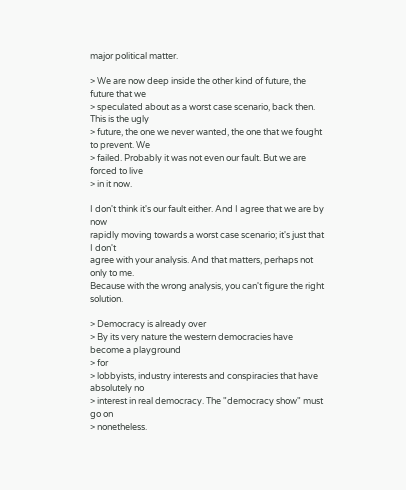major political matter.

> We are now deep inside the other kind of future, the future that we
> speculated about as a worst case scenario, back then. This is the ugly
> future, the one we never wanted, the one that we fought to prevent. We
> failed. Probably it was not even our fault. But we are forced to live
> in it now.

I don't think it's our fault either. And I agree that we are by now
rapidly moving towards a worst case scenario; it's just that I don't
agree with your analysis. And that matters, perhaps not only to me.
Because with the wrong analysis, you can't figure the right solution.

> Democracy is already over
> By its very nature the western democracies have become a playground
> for
> lobbyists, industry interests and conspiracies that have absolutely no
> interest in real democracy. The "democracy show" must go on
> nonetheless.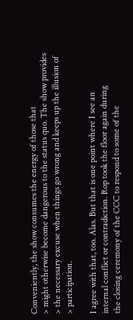Conveniently, the show consumes the energy of those that
> might otherwise become dangerous to the status quo. The show provides
> the necessary excuse when things go wrong and keeps up the illusion of
> participation.

I agree with that, too. Alas. But that is one point where I see an
internal conflict or contradiction. Rop took the floor again during
the closing ceremony of the CCC to respond to some of the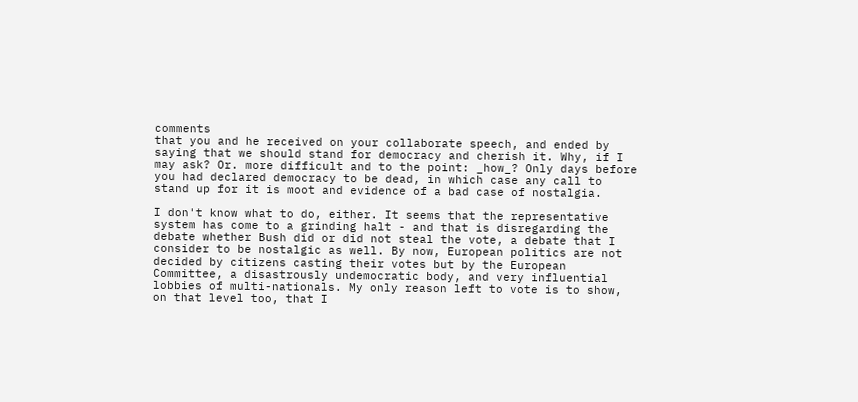comments
that you and he received on your collaborate speech, and ended by
saying that we should stand for democracy and cherish it. Why, if I
may ask? Or. more difficult and to the point: _how_? Only days before
you had declared democracy to be dead, in which case any call to
stand up for it is moot and evidence of a bad case of nostalgia.

I don't know what to do, either. It seems that the representative
system has come to a grinding halt - and that is disregarding the
debate whether Bush did or did not steal the vote, a debate that I
consider to be nostalgic as well. By now, European politics are not
decided by citizens casting their votes but by the European
Committee, a disastrously undemocratic body, and very influential
lobbies of multi-nationals. My only reason left to vote is to show,
on that level too, that I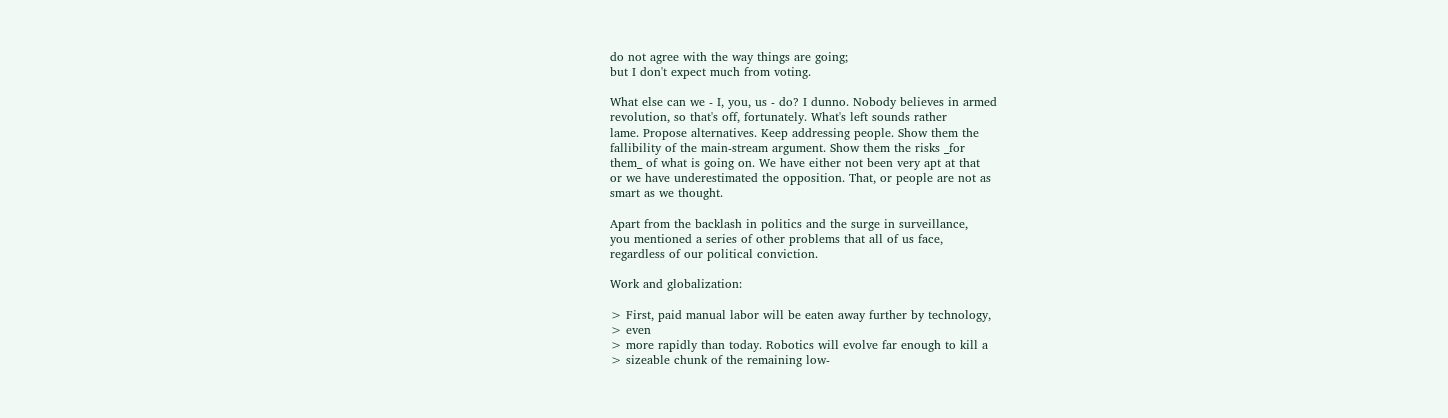do not agree with the way things are going;
but I don't expect much from voting.

What else can we - I, you, us - do? I dunno. Nobody believes in armed
revolution, so that's off, fortunately. What's left sounds rather
lame. Propose alternatives. Keep addressing people. Show them the
fallibility of the main-stream argument. Show them the risks _for
them_ of what is going on. We have either not been very apt at that
or we have underestimated the opposition. That, or people are not as
smart as we thought.

Apart from the backlash in politics and the surge in surveillance,
you mentioned a series of other problems that all of us face,
regardless of our political conviction.

Work and globalization:

> First, paid manual labor will be eaten away further by technology,
> even
> more rapidly than today. Robotics will evolve far enough to kill a
> sizeable chunk of the remaining low-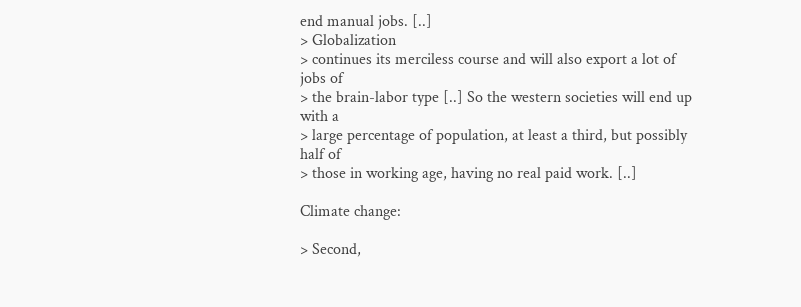end manual jobs. [..]
> Globalization
> continues its merciless course and will also export a lot of jobs of
> the brain-labor type [..] So the western societies will end up with a
> large percentage of population, at least a third, but possibly half of
> those in working age, having no real paid work. [..]

Climate change:

> Second,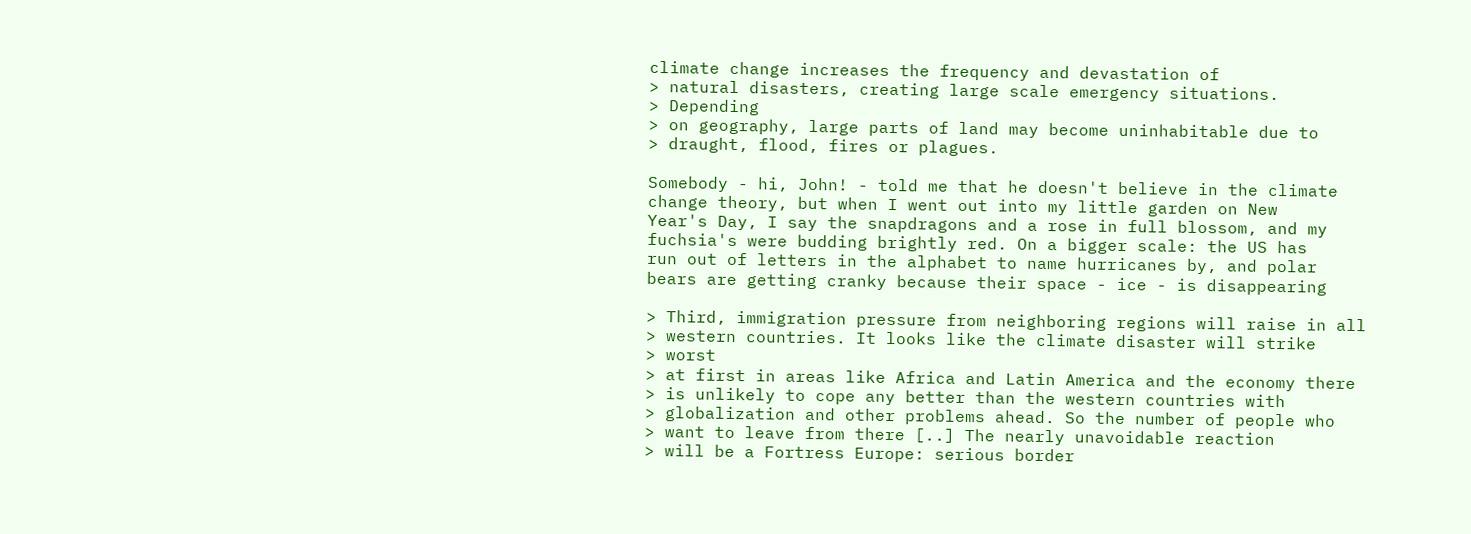climate change increases the frequency and devastation of
> natural disasters, creating large scale emergency situations.
> Depending
> on geography, large parts of land may become uninhabitable due to
> draught, flood, fires or plagues.

Somebody - hi, John! - told me that he doesn't believe in the climate
change theory, but when I went out into my little garden on New
Year's Day, I say the snapdragons and a rose in full blossom, and my
fuchsia's were budding brightly red. On a bigger scale: the US has
run out of letters in the alphabet to name hurricanes by, and polar
bears are getting cranky because their space - ice - is disappearing

> Third, immigration pressure from neighboring regions will raise in all
> western countries. It looks like the climate disaster will strike
> worst
> at first in areas like Africa and Latin America and the economy there
> is unlikely to cope any better than the western countries with
> globalization and other problems ahead. So the number of people who
> want to leave from there [..] The nearly unavoidable reaction
> will be a Fortress Europe: serious border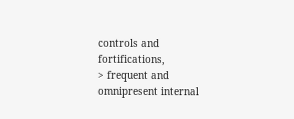controls and fortifications,
> frequent and omnipresent internal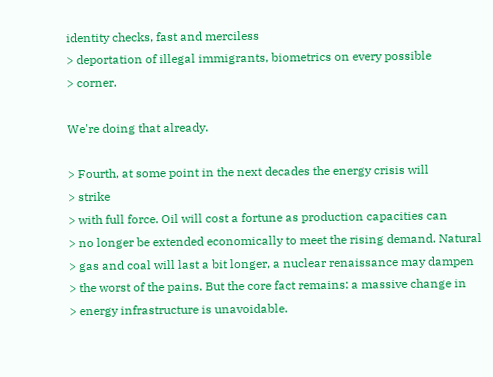identity checks, fast and merciless
> deportation of illegal immigrants, biometrics on every possible
> corner.

We're doing that already.

> Fourth, at some point in the next decades the energy crisis will
> strike
> with full force. Oil will cost a fortune as production capacities can
> no longer be extended economically to meet the rising demand. Natural
> gas and coal will last a bit longer, a nuclear renaissance may dampen
> the worst of the pains. But the core fact remains: a massive change in
> energy infrastructure is unavoidable.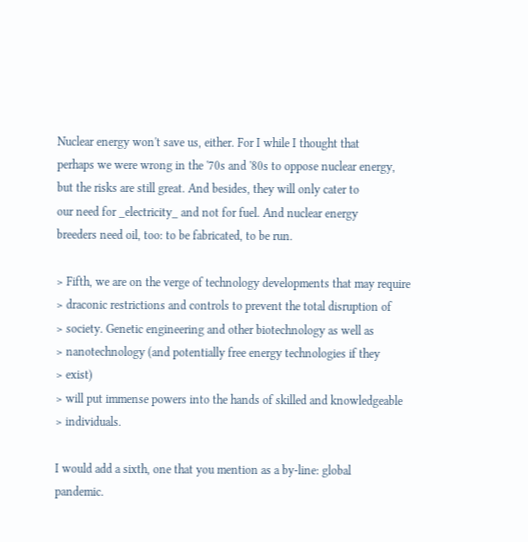Nuclear energy won't save us, either. For I while I thought that
perhaps we were wrong in the '70s and '80s to oppose nuclear energy,
but the risks are still great. And besides, they will only cater to
our need for _electricity_ and not for fuel. And nuclear energy
breeders need oil, too: to be fabricated, to be run.

> Fifth, we are on the verge of technology developments that may require
> draconic restrictions and controls to prevent the total disruption of
> society. Genetic engineering and other biotechnology as well as
> nanotechnology (and potentially free energy technologies if they
> exist)
> will put immense powers into the hands of skilled and knowledgeable
> individuals.

I would add a sixth, one that you mention as a by-line: global
pandemic.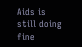Aids is still doing fine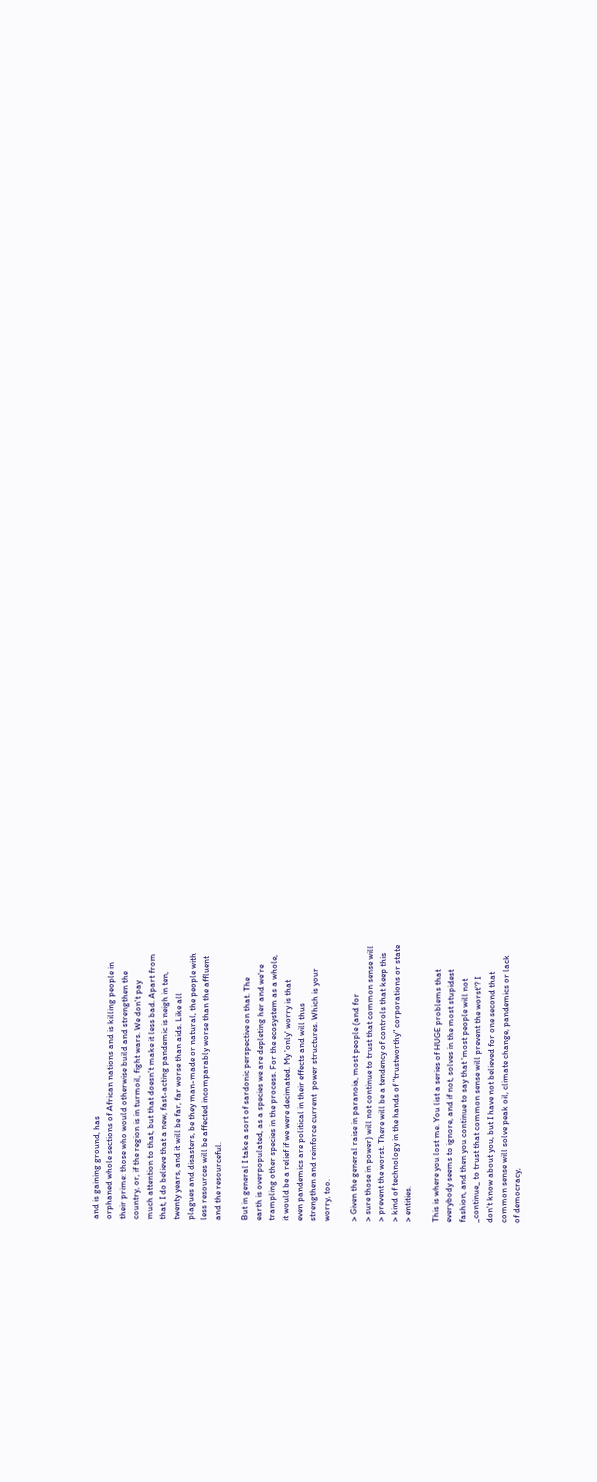and is gaining ground, has
orphaned whole sections of African nations and is killing people in
their prime: those who would otherwise build and strengthen the
country, or, if the region is in turmoil, fight wars. We don't pay
much attention to that, but that doesn't make it less bad. Apart from
that, I do believe that a new, fast-acting pandemic is neigh in ten,
twenty years, and it will be far, far worse than aids. Like all
plagues and disasters, be they man-made or natural, the people with
less resources will be affected incomparably worse than the affluent
and the resourceful.

But in general I take a sort of sardonic perspective on that. The
earth is overpopulated, as a species we are depleting her and we're
trampling other species in the process. For the ecosystem as a whole,
it would be a relief if we were decimated. My 'only' worry is that
even pandemics are political in their effects and will thus
strengthen and reinforce current  power structures. Which is your
worry, too.

> Given the general raise in paranoia, most people (and for
> sure those in power) will not continue to trust that common sense will
> prevent the worst. There will be a tendency of controls that keep this
> kind of technology in the hands of "trustworthy" corporations or state
> entities.

This is where you lost me. You list a series of HUGE problems that
everybody seems to ignore, and if not, solves in the most stupidest
fashion, and then you continue to say that 'most people will not
_continue_ to trust that common sense will prevent the worst'? I
don't know about you, but I have not believed for one second that
common sense will solve peak oil, climate change, pandemics or lack
of democracy,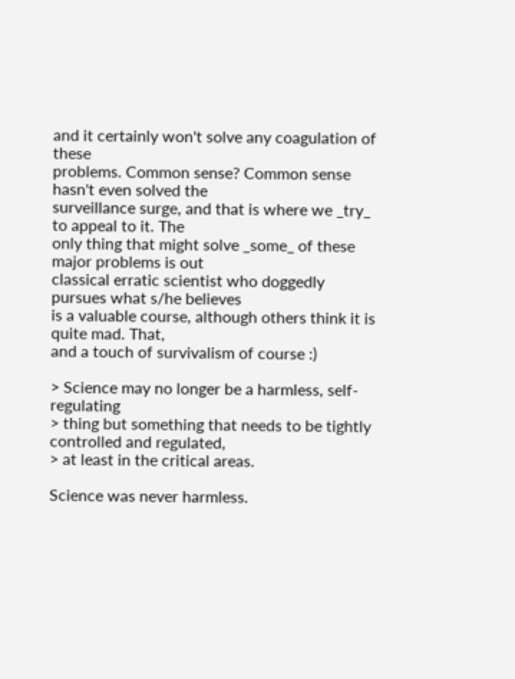and it certainly won't solve any coagulation of these
problems. Common sense? Common sense hasn't even solved the
surveillance surge, and that is where we _try_ to appeal to it. The
only thing that might solve _some_ of these major problems is out
classical erratic scientist who doggedly pursues what s/he believes
is a valuable course, although others think it is quite mad. That,
and a touch of survivalism of course :)

> Science may no longer be a harmless, self-regulating
> thing but something that needs to be tightly controlled and regulated,
> at least in the critical areas.

Science was never harmless.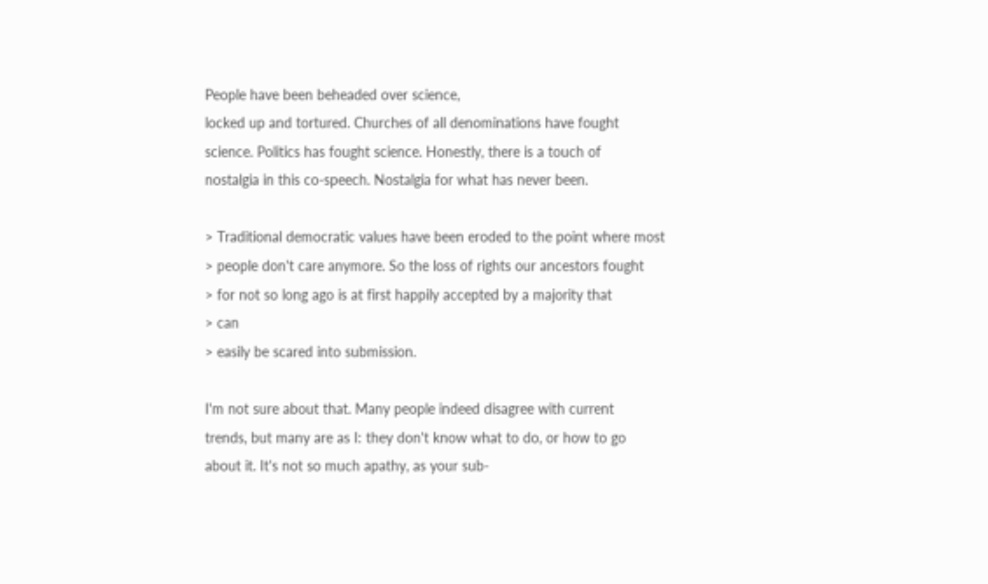People have been beheaded over science,
locked up and tortured. Churches of all denominations have fought
science. Politics has fought science. Honestly, there is a touch of
nostalgia in this co-speech. Nostalgia for what has never been.

> Traditional democratic values have been eroded to the point where most
> people don't care anymore. So the loss of rights our ancestors fought
> for not so long ago is at first happily accepted by a majority that
> can
> easily be scared into submission.

I'm not sure about that. Many people indeed disagree with current
trends, but many are as I: they don't know what to do, or how to go
about it. It's not so much apathy, as your sub-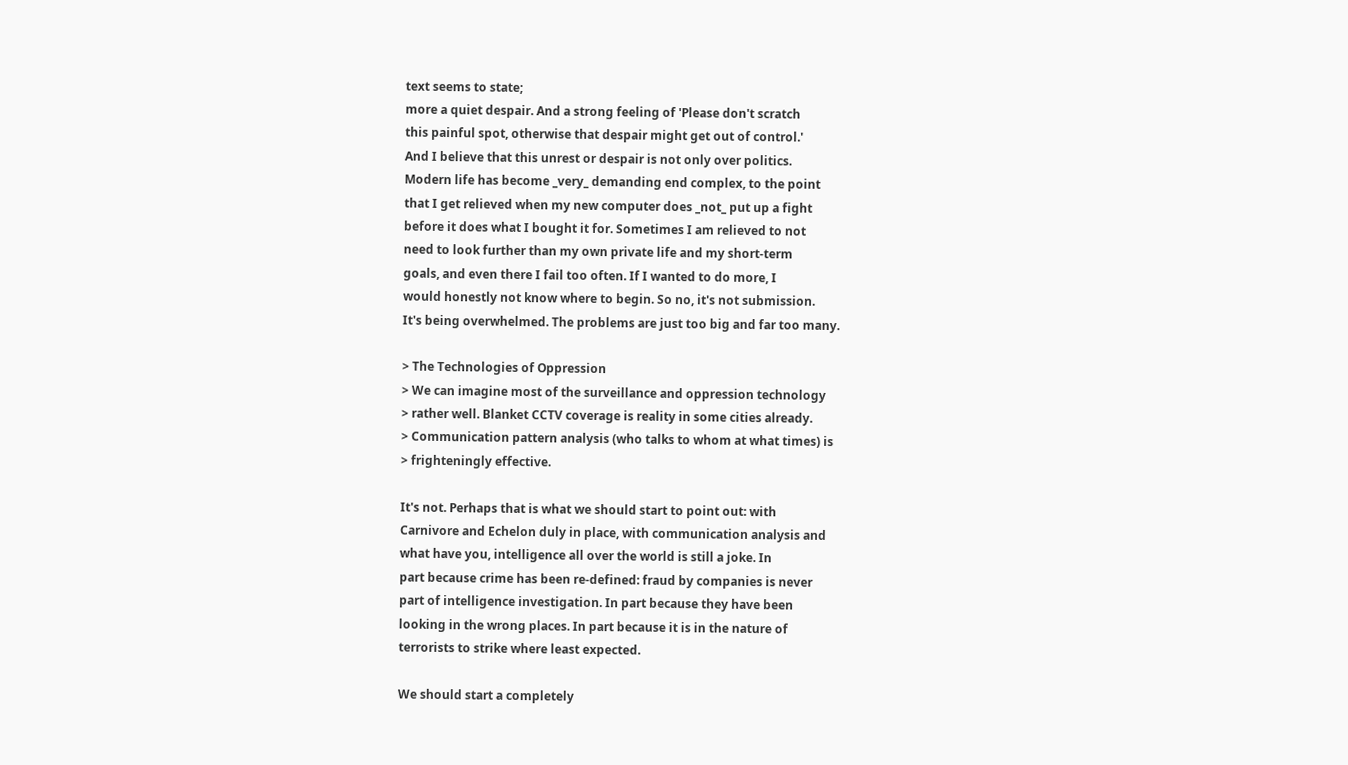text seems to state;
more a quiet despair. And a strong feeling of 'Please don't scratch
this painful spot, otherwise that despair might get out of control.'
And I believe that this unrest or despair is not only over politics.
Modern life has become _very_ demanding end complex, to the point
that I get relieved when my new computer does _not_ put up a fight
before it does what I bought it for. Sometimes I am relieved to not
need to look further than my own private life and my short-term
goals, and even there I fail too often. If I wanted to do more, I
would honestly not know where to begin. So no, it's not submission.
It's being overwhelmed. The problems are just too big and far too many.

> The Technologies of Oppression
> We can imagine most of the surveillance and oppression technology
> rather well. Blanket CCTV coverage is reality in some cities already.
> Communication pattern analysis (who talks to whom at what times) is
> frighteningly effective.

It's not. Perhaps that is what we should start to point out: with
Carnivore and Echelon duly in place, with communication analysis and
what have you, intelligence all over the world is still a joke. In
part because crime has been re-defined: fraud by companies is never
part of intelligence investigation. In part because they have been
looking in the wrong places. In part because it is in the nature of
terrorists to strike where least expected.

We should start a completely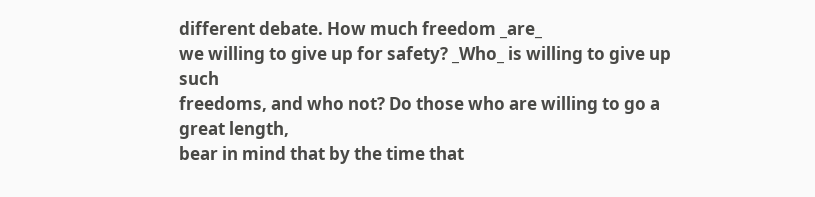different debate. How much freedom _are_
we willing to give up for safety? _Who_ is willing to give up such
freedoms, and who not? Do those who are willing to go a great length,
bear in mind that by the time that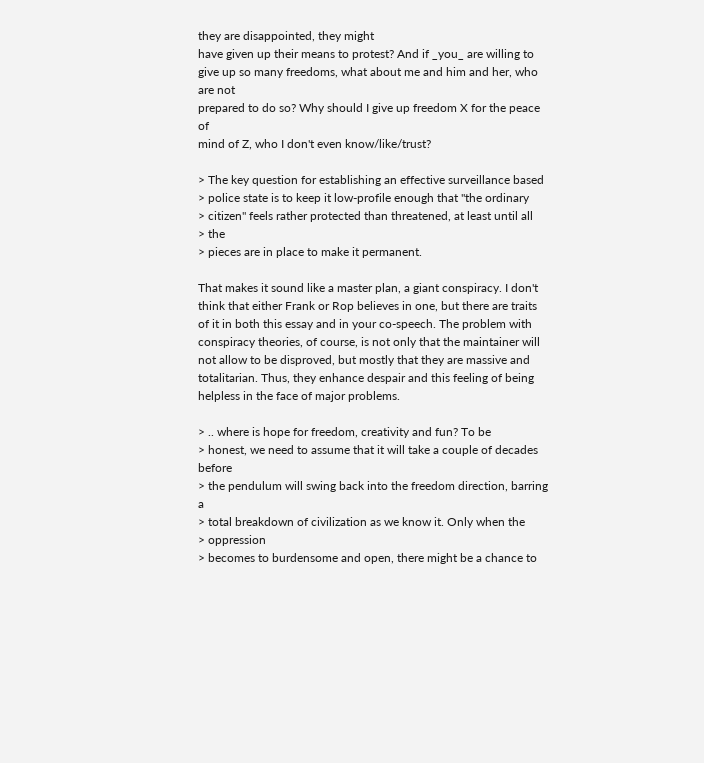they are disappointed, they might
have given up their means to protest? And if _you_ are willing to
give up so many freedoms, what about me and him and her, who are not
prepared to do so? Why should I give up freedom X for the peace of
mind of Z, who I don't even know/like/trust?

> The key question for establishing an effective surveillance based
> police state is to keep it low-profile enough that "the ordinary
> citizen" feels rather protected than threatened, at least until all
> the
> pieces are in place to make it permanent.

That makes it sound like a master plan, a giant conspiracy. I don't
think that either Frank or Rop believes in one, but there are traits
of it in both this essay and in your co-speech. The problem with
conspiracy theories, of course, is not only that the maintainer will
not allow to be disproved, but mostly that they are massive and
totalitarian. Thus, they enhance despair and this feeling of being
helpless in the face of major problems.

> .. where is hope for freedom, creativity and fun? To be
> honest, we need to assume that it will take a couple of decades before
> the pendulum will swing back into the freedom direction, barring a
> total breakdown of civilization as we know it. Only when the
> oppression
> becomes to burdensome and open, there might be a chance to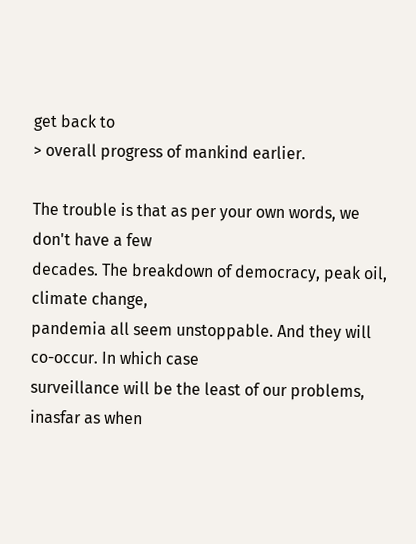get back to
> overall progress of mankind earlier.

The trouble is that as per your own words, we don't have a few
decades. The breakdown of democracy, peak oil, climate change,
pandemia all seem unstoppable. And they will co-occur. In which case
surveillance will be the least of our problems, inasfar as when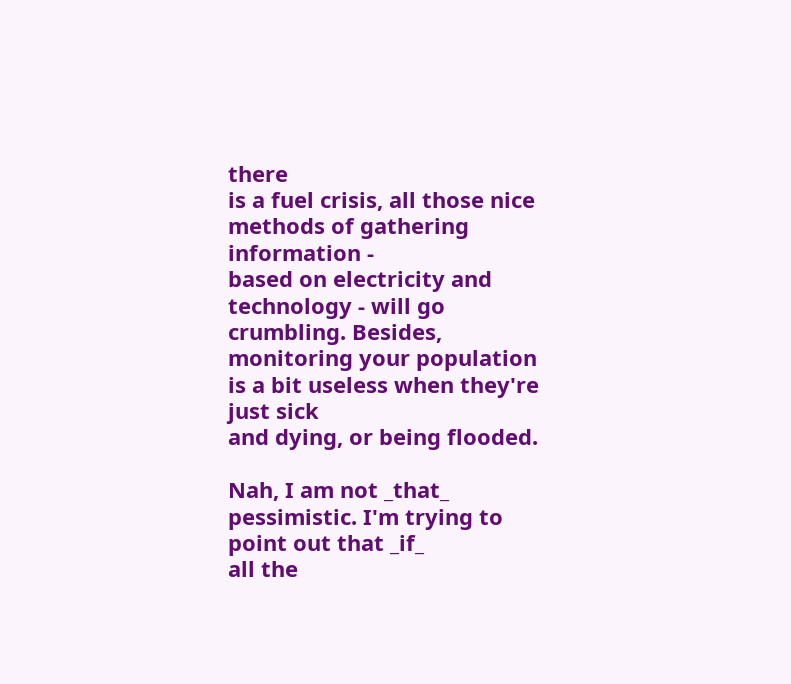there
is a fuel crisis, all those nice methods of gathering information -
based on electricity and technology - will go crumbling. Besides,
monitoring your population is a bit useless when they're just sick
and dying, or being flooded.

Nah, I am not _that_ pessimistic. I'm trying to point out that _if_
all the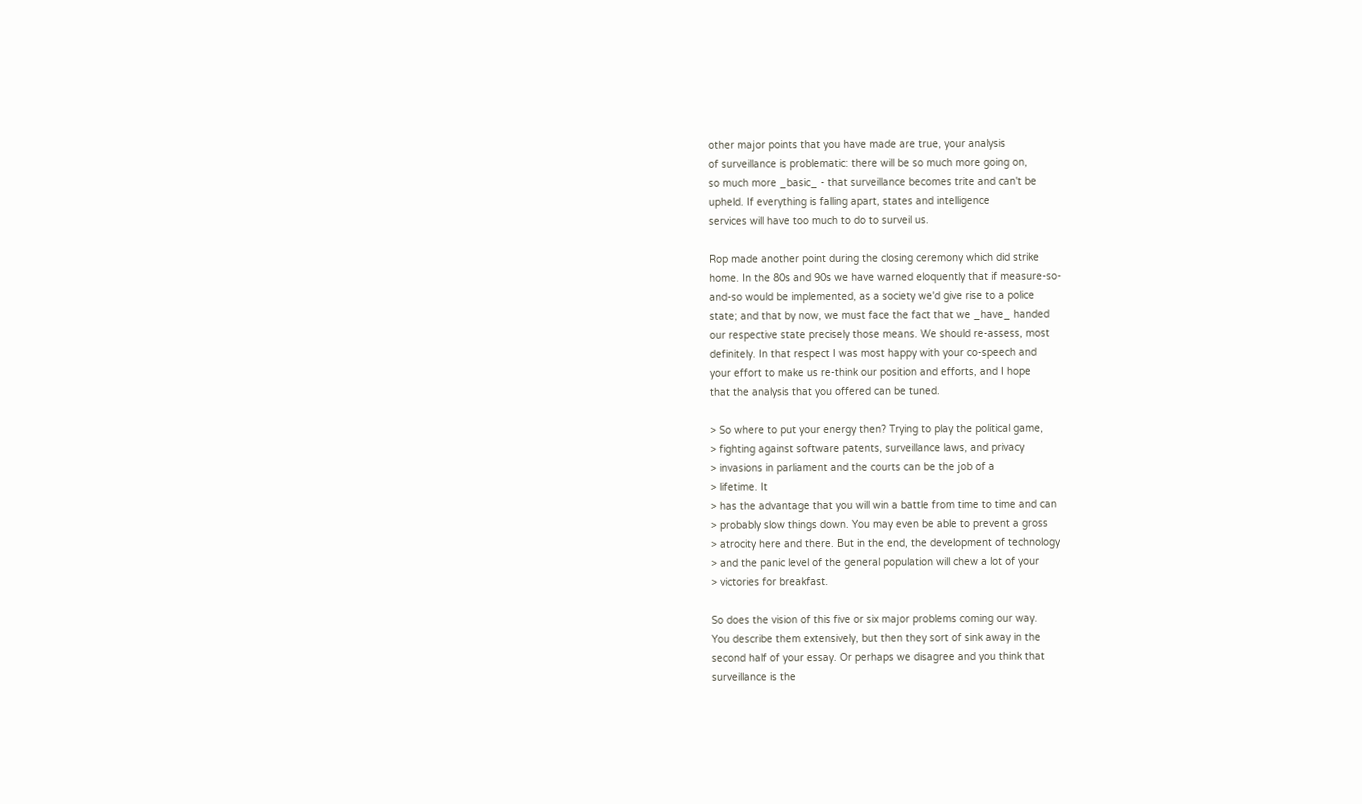other major points that you have made are true, your analysis
of surveillance is problematic: there will be so much more going on,
so much more _basic_ - that surveillance becomes trite and can't be
upheld. If everything is falling apart, states and intelligence
services will have too much to do to surveil us.

Rop made another point during the closing ceremony which did strike
home. In the 80s and 90s we have warned eloquently that if measure-so-
and-so would be implemented, as a society we'd give rise to a police
state; and that by now, we must face the fact that we _have_ handed
our respective state precisely those means. We should re-assess, most
definitely. In that respect I was most happy with your co-speech and
your effort to make us re-think our position and efforts, and I hope
that the analysis that you offered can be tuned.

> So where to put your energy then? Trying to play the political game,
> fighting against software patents, surveillance laws, and privacy
> invasions in parliament and the courts can be the job of a
> lifetime. It
> has the advantage that you will win a battle from time to time and can
> probably slow things down. You may even be able to prevent a gross
> atrocity here and there. But in the end, the development of technology
> and the panic level of the general population will chew a lot of your
> victories for breakfast.

So does the vision of this five or six major problems coming our way.
You describe them extensively, but then they sort of sink away in the
second half of your essay. Or perhaps we disagree and you think that
surveillance is the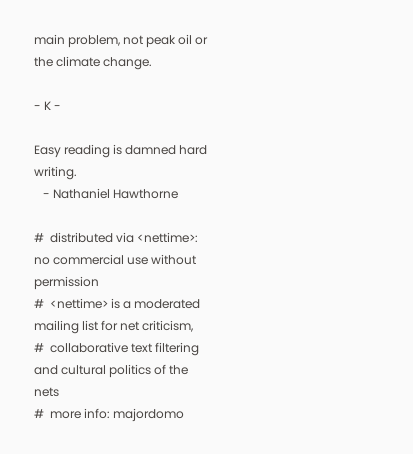main problem, not peak oil or the climate change.

- K -

Easy reading is damned hard writing.
   - Nathaniel Hawthorne

#  distributed via <nettime>: no commercial use without permission
#  <nettime> is a moderated mailing list for net criticism,
#  collaborative text filtering and cultural politics of the nets
#  more info: majordomo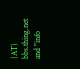{AT} bbs.thing.net and "info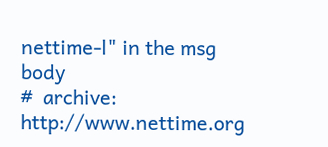nettime-l" in the msg body
#  archive: http://www.nettime.org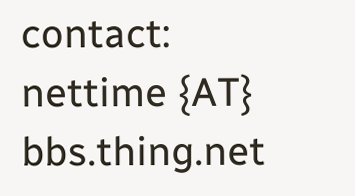contact: nettime {AT} bbs.thing.net